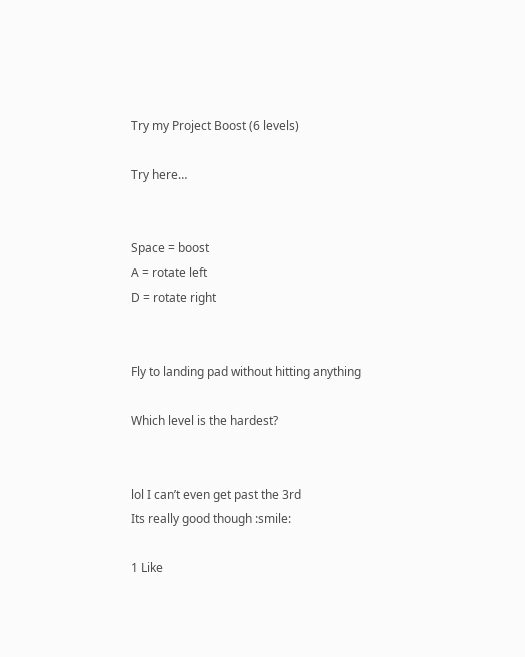Try my Project Boost (6 levels)

Try here…


Space = boost
A = rotate left
D = rotate right


Fly to landing pad without hitting anything

Which level is the hardest?


lol I can’t even get past the 3rd
Its really good though :smile:

1 Like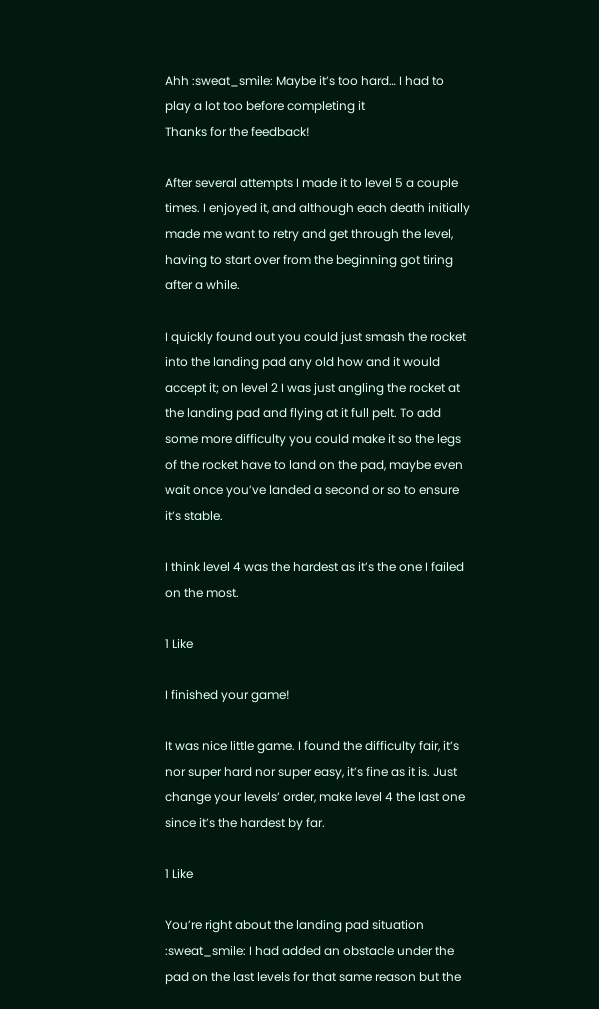Ahh :sweat_smile: Maybe it’s too hard… I had to play a lot too before completing it
Thanks for the feedback!

After several attempts I made it to level 5 a couple times. I enjoyed it, and although each death initially made me want to retry and get through the level, having to start over from the beginning got tiring after a while.

I quickly found out you could just smash the rocket into the landing pad any old how and it would accept it; on level 2 I was just angling the rocket at the landing pad and flying at it full pelt. To add some more difficulty you could make it so the legs of the rocket have to land on the pad, maybe even wait once you’ve landed a second or so to ensure it’s stable.

I think level 4 was the hardest as it’s the one I failed on the most.

1 Like

I finished your game!

It was nice little game. I found the difficulty fair, it’s nor super hard nor super easy, it’s fine as it is. Just change your levels’ order, make level 4 the last one since it’s the hardest by far.

1 Like

You’re right about the landing pad situation :sweat_smile: I had added an obstacle under the pad on the last levels for that same reason but the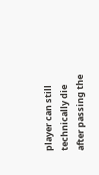player can still technically die after passing the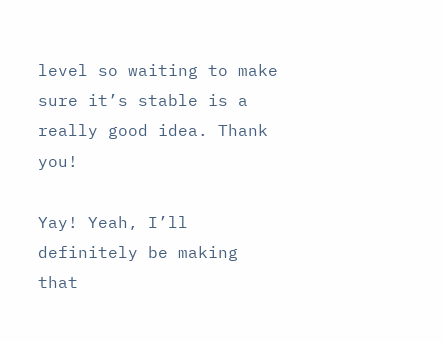level so waiting to make sure it’s stable is a really good idea. Thank you!

Yay! Yeah, I’ll definitely be making that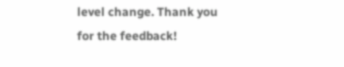level change. Thank you for the feedback!